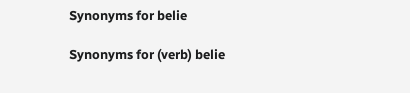Synonyms for belie

Synonyms for (verb) belie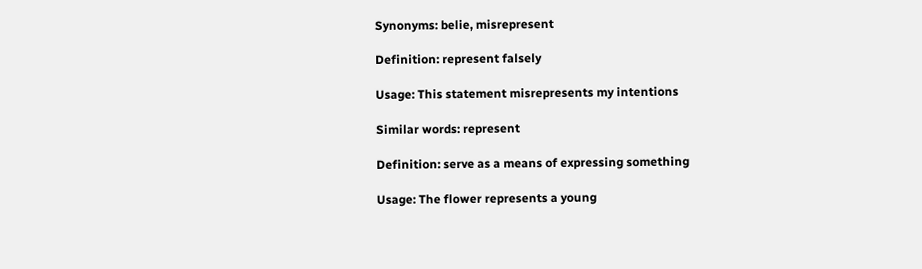Synonyms: belie, misrepresent

Definition: represent falsely

Usage: This statement misrepresents my intentions

Similar words: represent

Definition: serve as a means of expressing something

Usage: The flower represents a young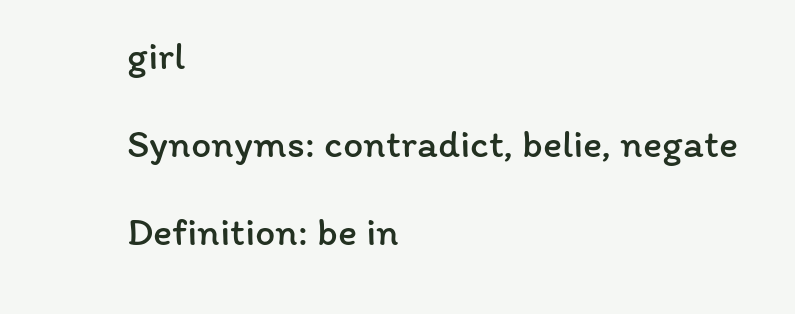girl

Synonyms: contradict, belie, negate

Definition: be in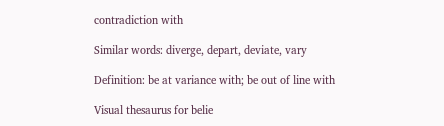contradiction with

Similar words: diverge, depart, deviate, vary

Definition: be at variance with; be out of line with

Visual thesaurus for belie